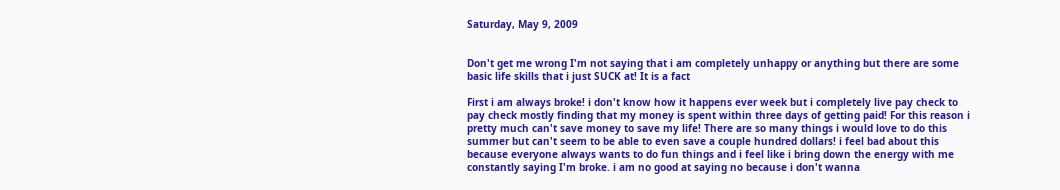Saturday, May 9, 2009


Don't get me wrong I'm not saying that i am completely unhappy or anything but there are some basic life skills that i just SUCK at! It is a fact

First i am always broke! i don't know how it happens ever week but i completely live pay check to pay check mostly finding that my money is spent within three days of getting paid! For this reason i pretty much can't save money to save my life! There are so many things i would love to do this summer but can't seem to be able to even save a couple hundred dollars! i feel bad about this because everyone always wants to do fun things and i feel like i bring down the energy with me constantly saying I'm broke. i am no good at saying no because i don't wanna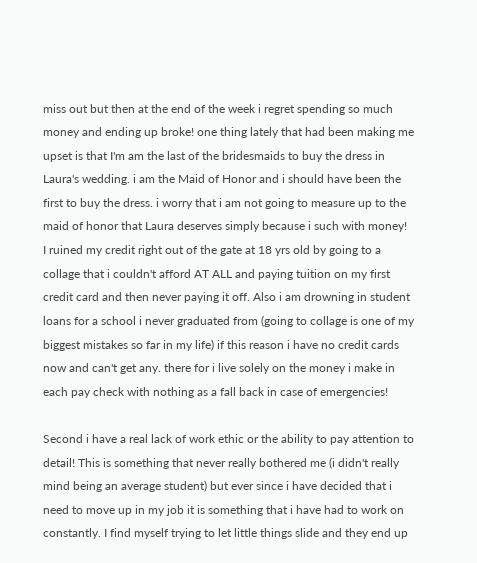miss out but then at the end of the week i regret spending so much money and ending up broke! one thing lately that had been making me upset is that I'm am the last of the bridesmaids to buy the dress in Laura's wedding. i am the Maid of Honor and i should have been the first to buy the dress. i worry that i am not going to measure up to the maid of honor that Laura deserves simply because i such with money!
I ruined my credit right out of the gate at 18 yrs old by going to a collage that i couldn't afford AT ALL and paying tuition on my first credit card and then never paying it off. Also i am drowning in student loans for a school i never graduated from (going to collage is one of my biggest mistakes so far in my life) if this reason i have no credit cards now and can't get any. there for i live solely on the money i make in each pay check with nothing as a fall back in case of emergencies!

Second i have a real lack of work ethic or the ability to pay attention to detail! This is something that never really bothered me (i didn't really mind being an average student) but ever since i have decided that i need to move up in my job it is something that i have had to work on constantly. I find myself trying to let little things slide and they end up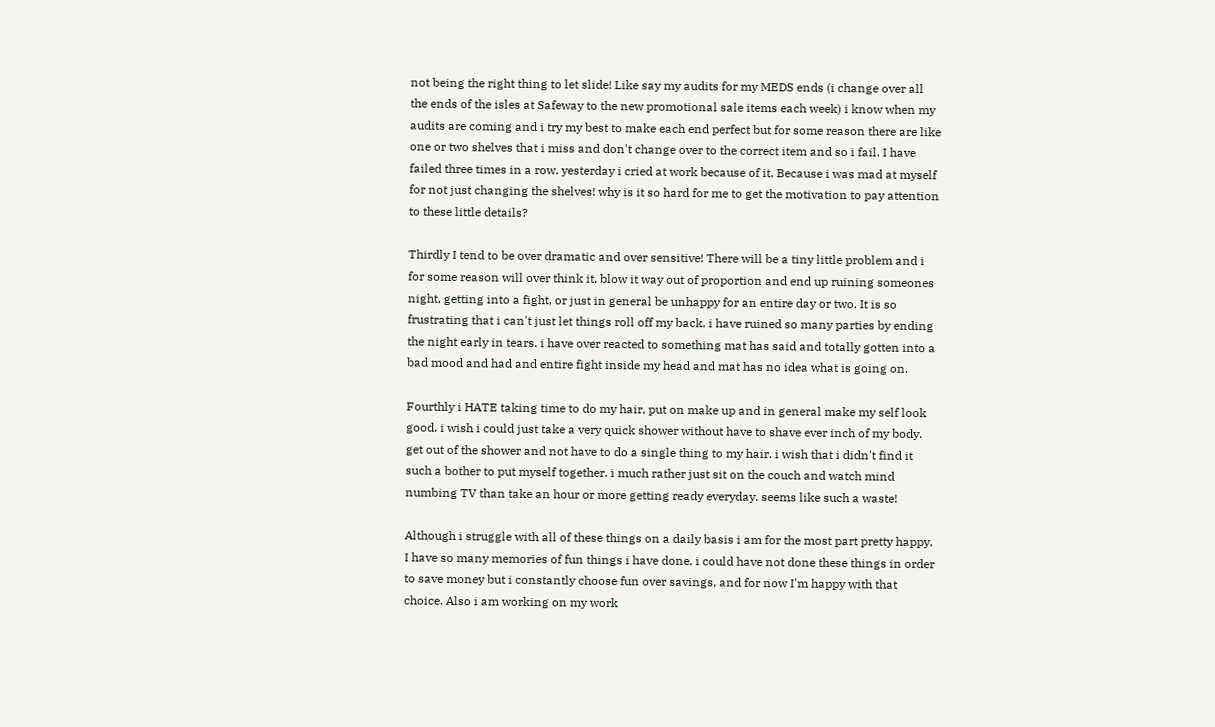not being the right thing to let slide! Like say my audits for my MEDS ends (i change over all the ends of the isles at Safeway to the new promotional sale items each week) i know when my audits are coming and i try my best to make each end perfect but for some reason there are like one or two shelves that i miss and don't change over to the correct item and so i fail. I have failed three times in a row. yesterday i cried at work because of it. Because i was mad at myself for not just changing the shelves! why is it so hard for me to get the motivation to pay attention to these little details?

Thirdly I tend to be over dramatic and over sensitive! There will be a tiny little problem and i for some reason will over think it, blow it way out of proportion and end up ruining someones night, getting into a fight, or just in general be unhappy for an entire day or two. It is so frustrating that i can't just let things roll off my back. i have ruined so many parties by ending the night early in tears. i have over reacted to something mat has said and totally gotten into a bad mood and had and entire fight inside my head and mat has no idea what is going on.

Fourthly i HATE taking time to do my hair, put on make up and in general make my self look good. i wish i could just take a very quick shower without have to shave ever inch of my body. get out of the shower and not have to do a single thing to my hair. i wish that i didn't find it such a bother to put myself together. i much rather just sit on the couch and watch mind numbing TV than take an hour or more getting ready everyday. seems like such a waste!

Although i struggle with all of these things on a daily basis i am for the most part pretty happy. I have so many memories of fun things i have done. i could have not done these things in order to save money but i constantly choose fun over savings, and for now I'm happy with that choice. Also i am working on my work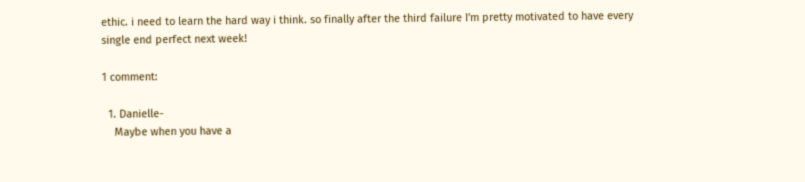ethic. i need to learn the hard way i think. so finally after the third failure I'm pretty motivated to have every single end perfect next week!

1 comment:

  1. Danielle-
    Maybe when you have a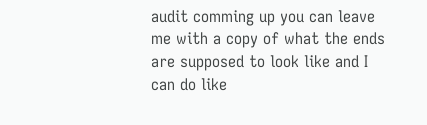audit comming up you can leave me with a copy of what the ends are supposed to look like and I can do like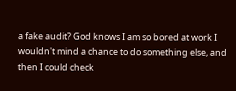a fake audit? God knows I am so bored at work I wouldn't mind a chance to do something else, and then I could check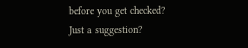before you get checked? Just a suggestion?